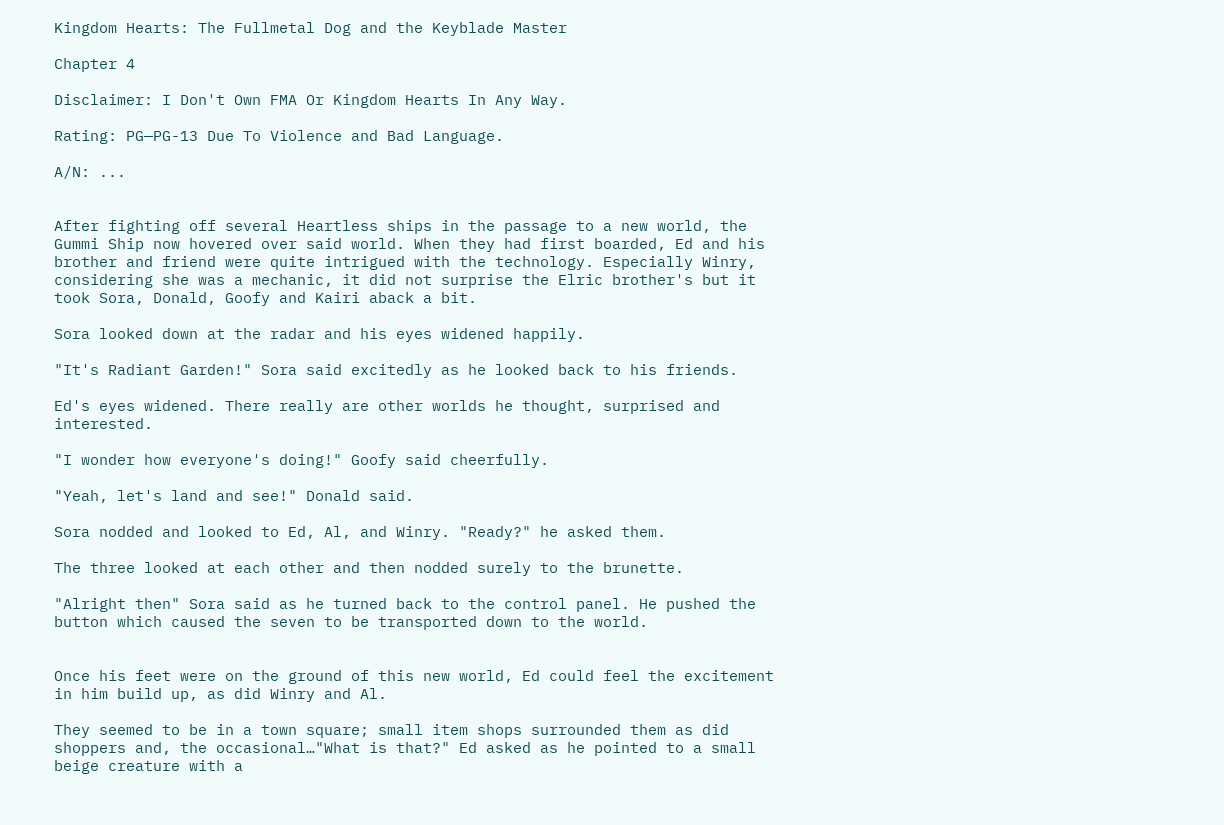Kingdom Hearts: The Fullmetal Dog and the Keyblade Master

Chapter 4

Disclaimer: I Don't Own FMA Or Kingdom Hearts In Any Way.

Rating: PG—PG-13 Due To Violence and Bad Language.

A/N: ...


After fighting off several Heartless ships in the passage to a new world, the Gummi Ship now hovered over said world. When they had first boarded, Ed and his brother and friend were quite intrigued with the technology. Especially Winry, considering she was a mechanic, it did not surprise the Elric brother's but it took Sora, Donald, Goofy and Kairi aback a bit.

Sora looked down at the radar and his eyes widened happily.

"It's Radiant Garden!" Sora said excitedly as he looked back to his friends.

Ed's eyes widened. There really are other worlds he thought, surprised and interested.

"I wonder how everyone's doing!" Goofy said cheerfully.

"Yeah, let's land and see!" Donald said.

Sora nodded and looked to Ed, Al, and Winry. "Ready?" he asked them.

The three looked at each other and then nodded surely to the brunette.

"Alright then" Sora said as he turned back to the control panel. He pushed the button which caused the seven to be transported down to the world.


Once his feet were on the ground of this new world, Ed could feel the excitement in him build up, as did Winry and Al.

They seemed to be in a town square; small item shops surrounded them as did shoppers and, the occasional…"What is that?" Ed asked as he pointed to a small beige creature with a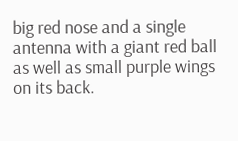big red nose and a single antenna with a giant red ball as well as small purple wings on its back.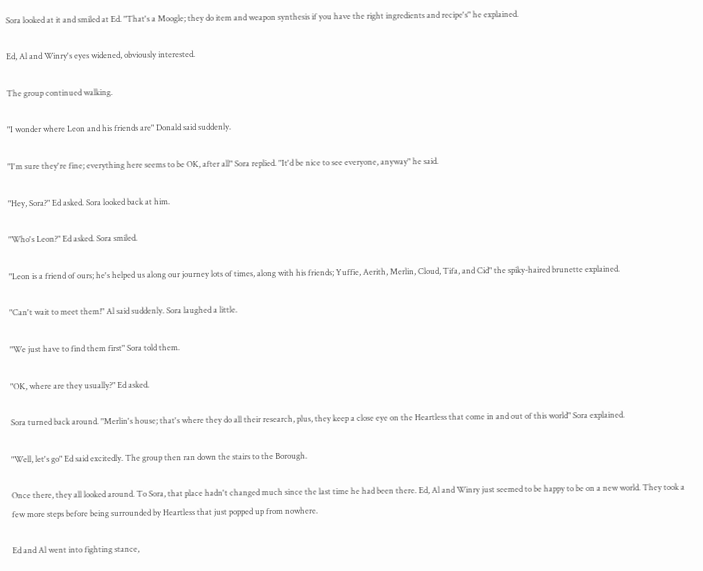Sora looked at it and smiled at Ed. "That's a Moogle; they do item and weapon synthesis if you have the right ingredients and recipe's" he explained.

Ed, Al and Winry's eyes widened, obviously interested.

The group continued walking.

"I wonder where Leon and his friends are" Donald said suddenly.

"I'm sure they're fine; everything here seems to be OK, after all" Sora replied. "It'd be nice to see everyone, anyway" he said.

"Hey, Sora?" Ed asked. Sora looked back at him.

"Who's Leon?" Ed asked. Sora smiled.

"Leon is a friend of ours; he's helped us along our journey lots of times, along with his friends; Yuffie, Aerith, Merlin, Cloud, Tifa, and Cid" the spiky-haired brunette explained.

"Can't wait to meet them!" Al said suddenly. Sora laughed a little.

"We just have to find them first" Sora told them.

"OK, where are they usually?" Ed asked.

Sora turned back around. "Merlin's house; that's where they do all their research, plus, they keep a close eye on the Heartless that come in and out of this world" Sora explained.

"Well, let's go" Ed said excitedly. The group then ran down the stairs to the Borough.

Once there, they all looked around. To Sora, that place hadn't changed much since the last time he had been there. Ed, Al and Winry just seemed to be happy to be on a new world. They took a few more steps before being surrounded by Heartless that just popped up from nowhere.

Ed and Al went into fighting stance,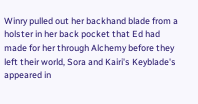Winry pulled out her backhand blade from a holster in her back pocket that Ed had made for her through Alchemy before they left their world, Sora and Kairi's Keyblade's appeared in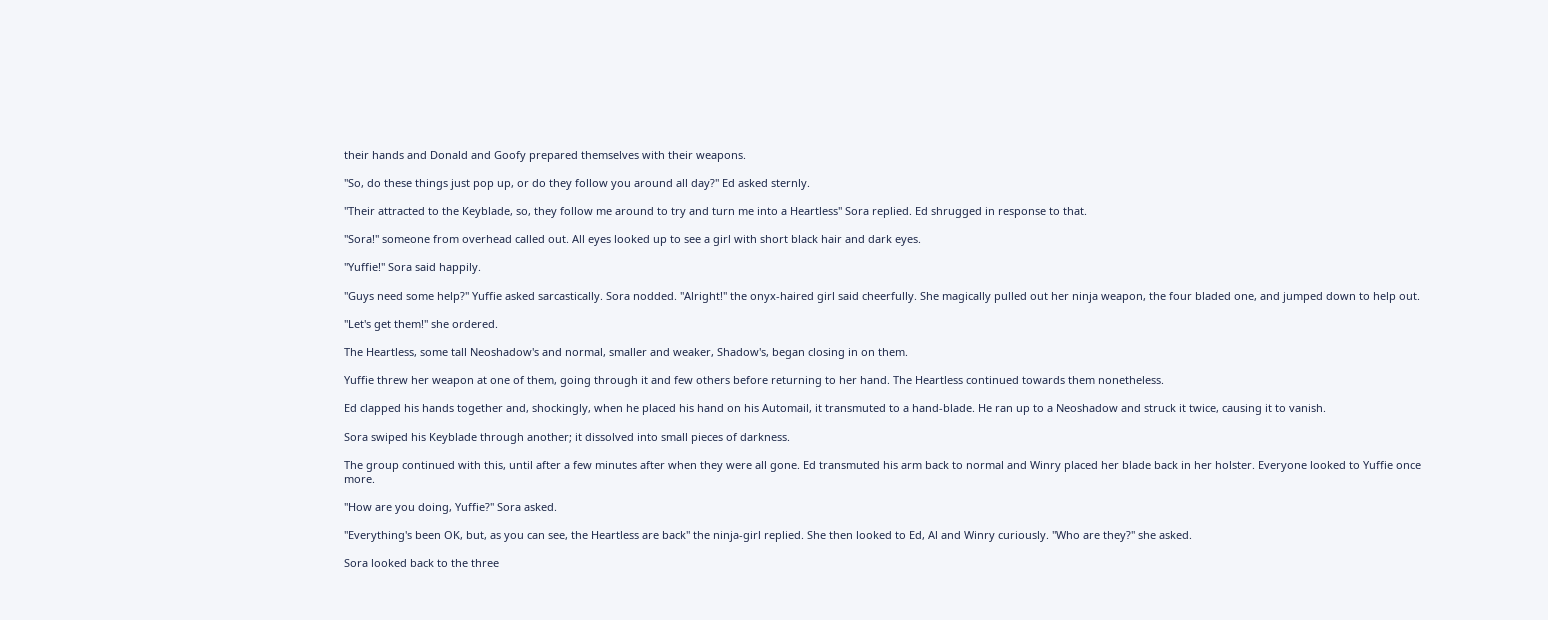their hands and Donald and Goofy prepared themselves with their weapons.

"So, do these things just pop up, or do they follow you around all day?" Ed asked sternly.

"Their attracted to the Keyblade, so, they follow me around to try and turn me into a Heartless" Sora replied. Ed shrugged in response to that.

"Sora!" someone from overhead called out. All eyes looked up to see a girl with short black hair and dark eyes.

"Yuffie!" Sora said happily.

"Guys need some help?" Yuffie asked sarcastically. Sora nodded. "Alright!" the onyx-haired girl said cheerfully. She magically pulled out her ninja weapon, the four bladed one, and jumped down to help out.

"Let's get them!" she ordered.

The Heartless, some tall Neoshadow's and normal, smaller and weaker, Shadow's, began closing in on them.

Yuffie threw her weapon at one of them, going through it and few others before returning to her hand. The Heartless continued towards them nonetheless.

Ed clapped his hands together and, shockingly, when he placed his hand on his Automail, it transmuted to a hand-blade. He ran up to a Neoshadow and struck it twice, causing it to vanish.

Sora swiped his Keyblade through another; it dissolved into small pieces of darkness.

The group continued with this, until after a few minutes after when they were all gone. Ed transmuted his arm back to normal and Winry placed her blade back in her holster. Everyone looked to Yuffie once more.

"How are you doing, Yuffie?" Sora asked.

"Everything's been OK, but, as you can see, the Heartless are back" the ninja-girl replied. She then looked to Ed, Al and Winry curiously. "Who are they?" she asked.

Sora looked back to the three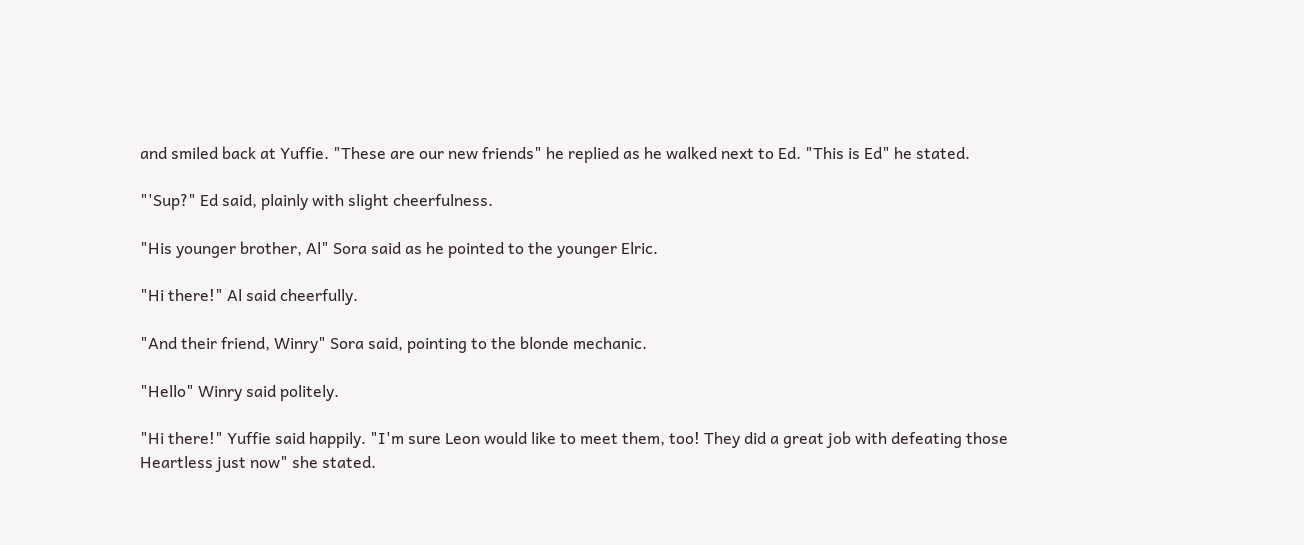and smiled back at Yuffie. "These are our new friends" he replied as he walked next to Ed. "This is Ed" he stated.

"'Sup?" Ed said, plainly with slight cheerfulness.

"His younger brother, Al" Sora said as he pointed to the younger Elric.

"Hi there!" Al said cheerfully.

"And their friend, Winry" Sora said, pointing to the blonde mechanic.

"Hello" Winry said politely.

"Hi there!" Yuffie said happily. "I'm sure Leon would like to meet them, too! They did a great job with defeating those Heartless just now" she stated.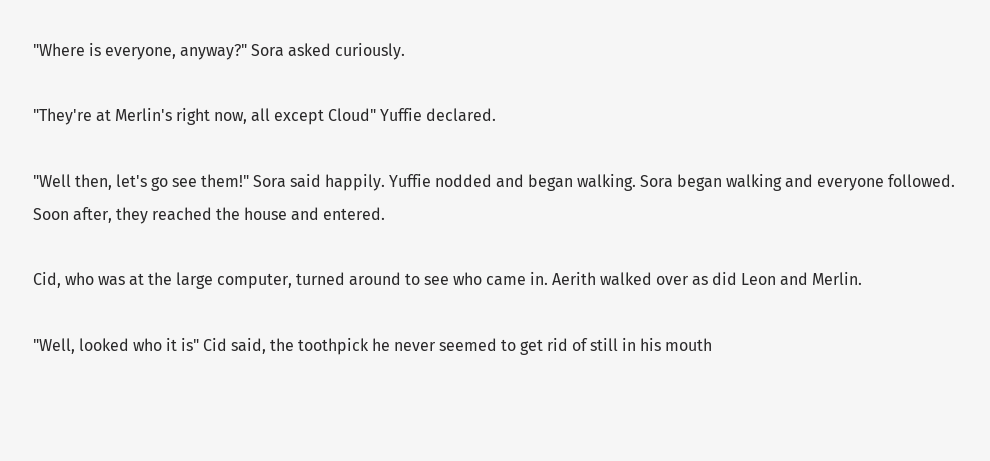"Where is everyone, anyway?" Sora asked curiously.

"They're at Merlin's right now, all except Cloud" Yuffie declared.

"Well then, let's go see them!" Sora said happily. Yuffie nodded and began walking. Sora began walking and everyone followed. Soon after, they reached the house and entered.

Cid, who was at the large computer, turned around to see who came in. Aerith walked over as did Leon and Merlin.

"Well, looked who it is" Cid said, the toothpick he never seemed to get rid of still in his mouth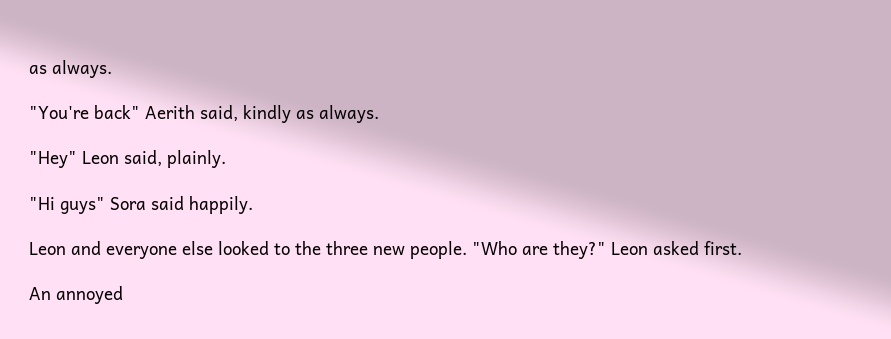as always.

"You're back" Aerith said, kindly as always.

"Hey" Leon said, plainly.

"Hi guys" Sora said happily.

Leon and everyone else looked to the three new people. "Who are they?" Leon asked first.

An annoyed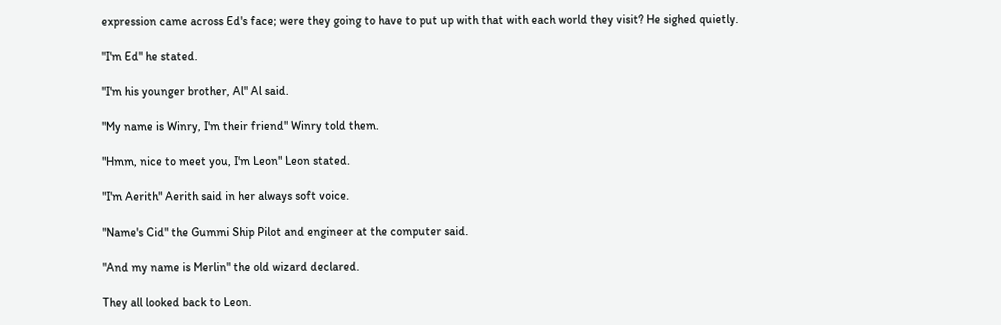expression came across Ed's face; were they going to have to put up with that with each world they visit? He sighed quietly.

"I'm Ed" he stated.

"I'm his younger brother, Al" Al said.

"My name is Winry, I'm their friend" Winry told them.

"Hmm, nice to meet you, I'm Leon" Leon stated.

"I'm Aerith" Aerith said in her always soft voice.

"Name's Cid" the Gummi Ship Pilot and engineer at the computer said.

"And my name is Merlin" the old wizard declared.

They all looked back to Leon.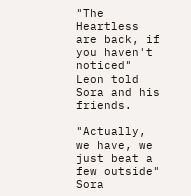"The Heartless are back, if you haven't noticed" Leon told Sora and his friends.

"Actually, we have, we just beat a few outside" Sora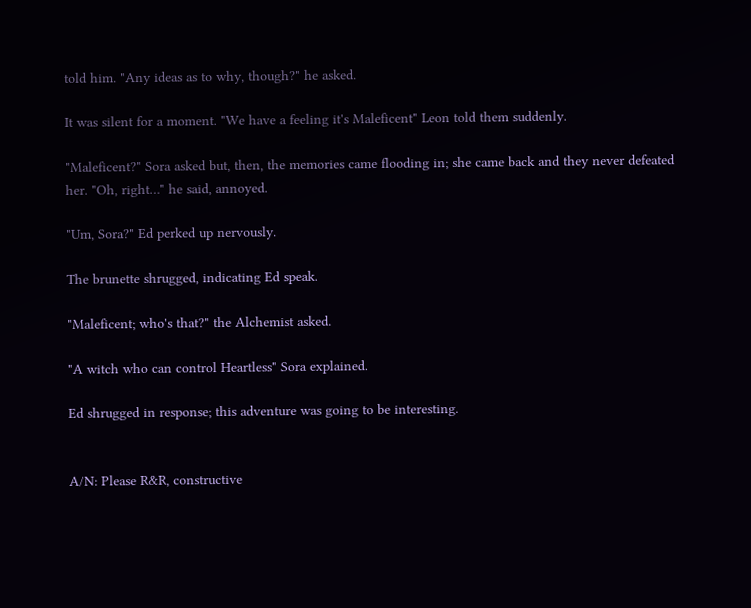told him. "Any ideas as to why, though?" he asked.

It was silent for a moment. "We have a feeling it's Maleficent" Leon told them suddenly.

"Maleficent?" Sora asked but, then, the memories came flooding in; she came back and they never defeated her. "Oh, right…" he said, annoyed.

"Um, Sora?" Ed perked up nervously.

The brunette shrugged, indicating Ed speak.

"Maleficent; who's that?" the Alchemist asked.

"A witch who can control Heartless" Sora explained.

Ed shrugged in response; this adventure was going to be interesting.


A/N: Please R&R, constructive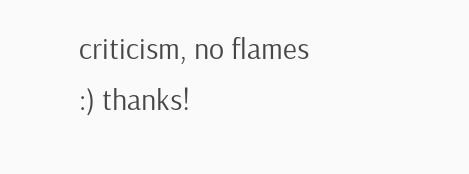criticism, no flames :) thanks!